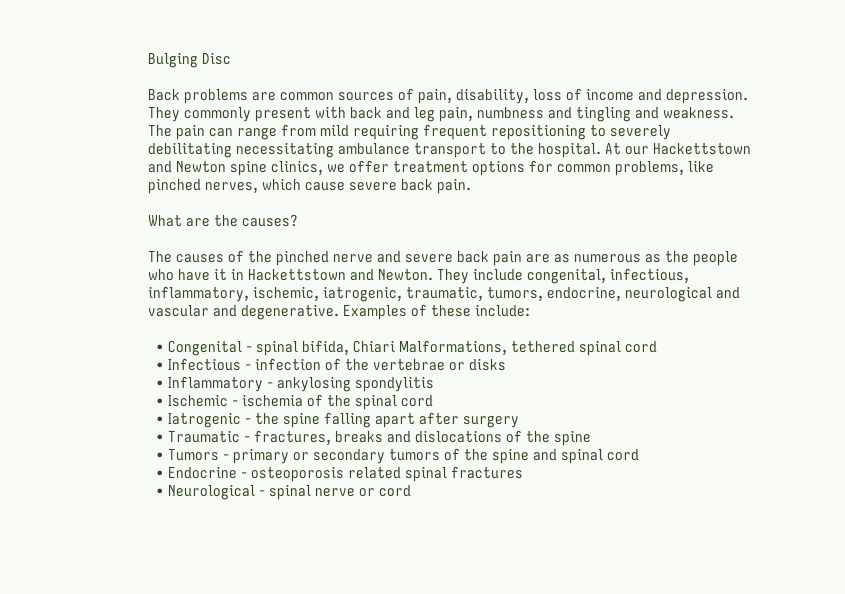Bulging Disc

Back problems are common sources of pain, disability, loss of income and depression. They commonly present with back and leg pain, numbness and tingling and weakness. The pain can range from mild requiring frequent repositioning to severely debilitating necessitating ambulance transport to the hospital. At our Hackettstown and Newton spine clinics, we offer treatment options for common problems, like pinched nerves, which cause severe back pain.

What are the causes?

The causes of the pinched nerve and severe back pain are as numerous as the people who have it in Hackettstown and Newton. They include congenital, infectious, inflammatory, ischemic, iatrogenic, traumatic, tumors, endocrine, neurological and vascular and degenerative. Examples of these include:

  • Congenital - spinal bifida, Chiari Malformations, tethered spinal cord
  • Infectious - infection of the vertebrae or disks
  • Inflammatory - ankylosing spondylitis
  • Ischemic - ischemia of the spinal cord
  • Iatrogenic - the spine falling apart after surgery
  • Traumatic - fractures, breaks and dislocations of the spine
  • Tumors - primary or secondary tumors of the spine and spinal cord
  • Endocrine - osteoporosis related spinal fractures
  • Neurological - spinal nerve or cord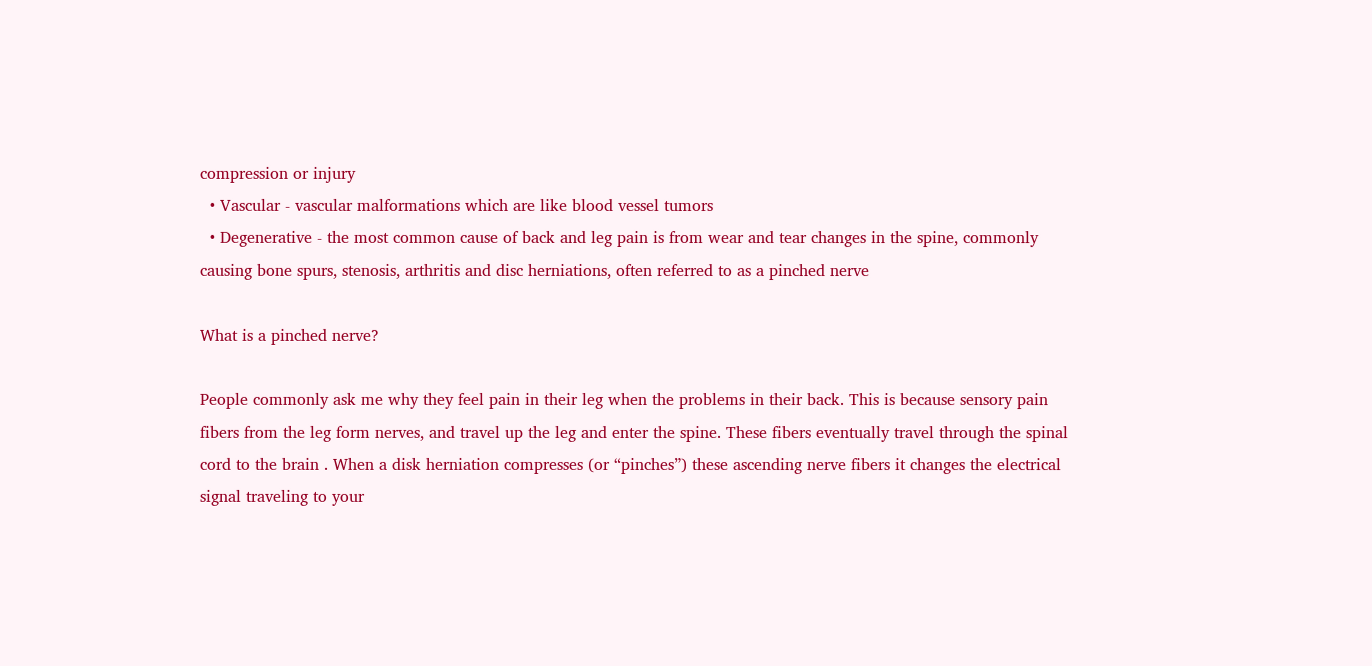compression or injury
  • Vascular - vascular malformations which are like blood vessel tumors
  • Degenerative - the most common cause of back and leg pain is from wear and tear changes in the spine, commonly causing bone spurs, stenosis, arthritis and disc herniations, often referred to as a pinched nerve

What is a pinched nerve?

People commonly ask me why they feel pain in their leg when the problems in their back. This is because sensory pain fibers from the leg form nerves, and travel up the leg and enter the spine. These fibers eventually travel through the spinal cord to the brain . When a disk herniation compresses (or “pinches”) these ascending nerve fibers it changes the electrical signal traveling to your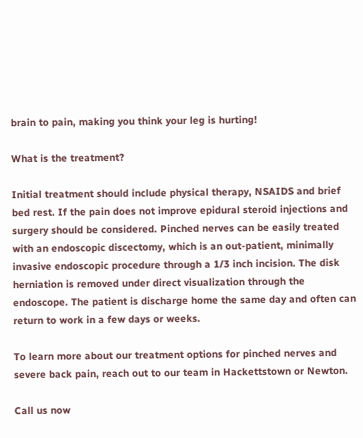brain to pain, making you think your leg is hurting!

What is the treatment?

Initial treatment should include physical therapy, NSAIDS and brief bed rest. If the pain does not improve epidural steroid injections and surgery should be considered. Pinched nerves can be easily treated with an endoscopic discectomy, which is an out-patient, minimally invasive endoscopic procedure through a 1/3 inch incision. The disk herniation is removed under direct visualization through the endoscope. The patient is discharge home the same day and often can return to work in a few days or weeks.

To learn more about our treatment options for pinched nerves and severe back pain, reach out to our team in Hackettstown or Newton.

Call us now